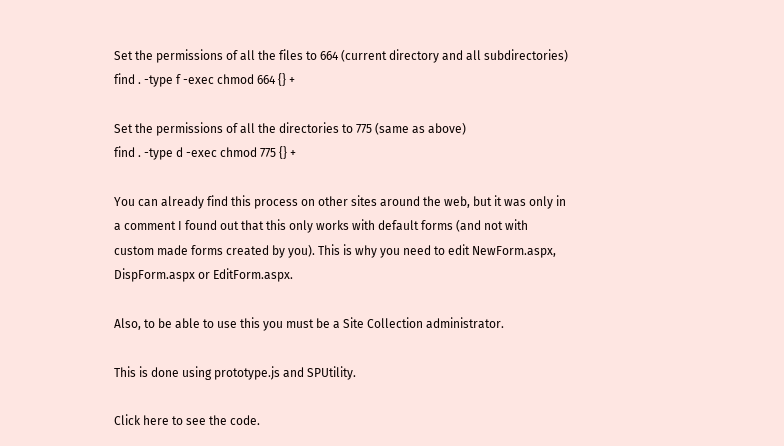Set the permissions of all the files to 664 (current directory and all subdirectories)
find . -type f -exec chmod 664 {} +

Set the permissions of all the directories to 775 (same as above)
find . -type d -exec chmod 775 {} +

You can already find this process on other sites around the web, but it was only in a comment I found out that this only works with default forms (and not with custom made forms created by you). This is why you need to edit NewForm.aspx, DispForm.aspx or EditForm.aspx.

Also, to be able to use this you must be a Site Collection administrator.

This is done using prototype.js and SPUtility.

Click here to see the code.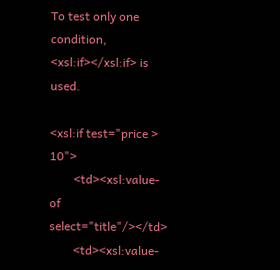To test only one condition, <xsl:if></xsl:if> is used.

<xsl:if test="price > 10">
        <td><xsl:value-of select="title"/></td>
        <td><xsl:value-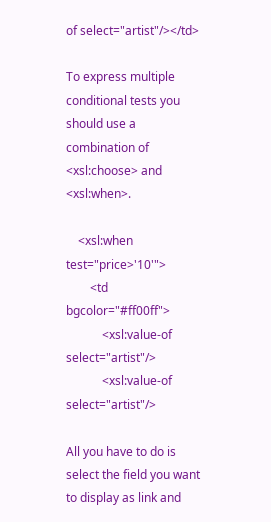of select="artist"/></td>

To express multiple conditional tests you should use a combination of <xsl:choose> and <xsl:when>.

    <xsl:when test="price>'10'">
        <td bgcolor="#ff00ff">
            <xsl:value-of select="artist"/>
            <xsl:value-of select="artist"/>

All you have to do is select the field you want to display as link and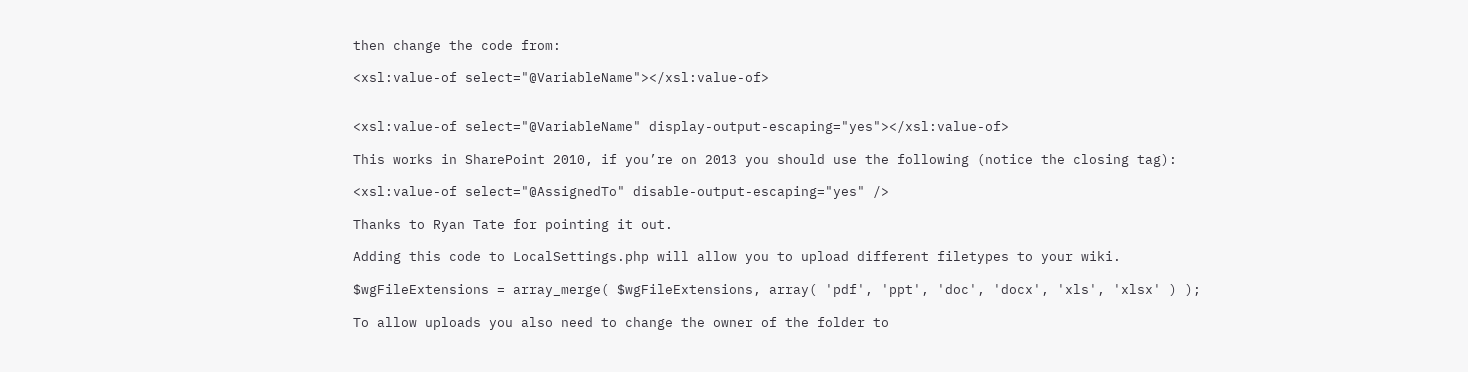then change the code from:

<xsl:value-of select="@VariableName"></xsl:value-of>


<xsl:value-of select="@VariableName" display-output-escaping="yes"></xsl:value-of>

This works in SharePoint 2010, if you’re on 2013 you should use the following (notice the closing tag):

<xsl:value-of select="@AssignedTo" disable-output-escaping="yes" />

Thanks to Ryan Tate for pointing it out.

Adding this code to LocalSettings.php will allow you to upload different filetypes to your wiki.

$wgFileExtensions = array_merge( $wgFileExtensions, array( 'pdf', 'ppt', 'doc', 'docx', 'xls', 'xlsx' ) );

To allow uploads you also need to change the owner of the folder to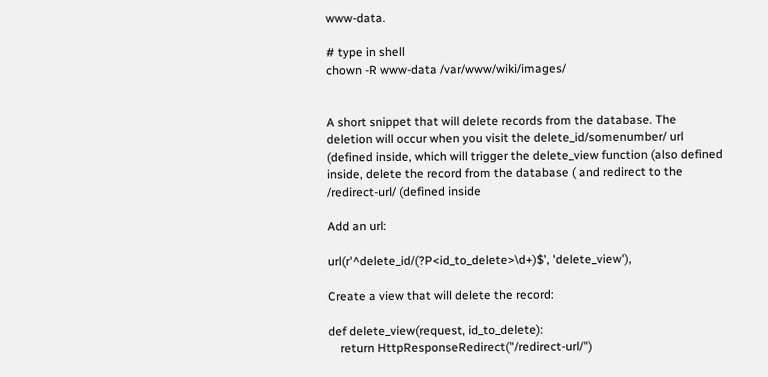www-data.

# type in shell
chown -R www-data /var/www/wiki/images/


A short snippet that will delete records from the database. The deletion will occur when you visit the delete_id/somenumber/ url (defined inside, which will trigger the delete_view function (also defined inside, delete the record from the database ( and redirect to the /redirect-url/ (defined inside

Add an url:

url(r'^delete_id/(?P<id_to_delete>\d+)$', 'delete_view'),

Create a view that will delete the record:

def delete_view(request, id_to_delete):
    return HttpResponseRedirect("/redirect-url/")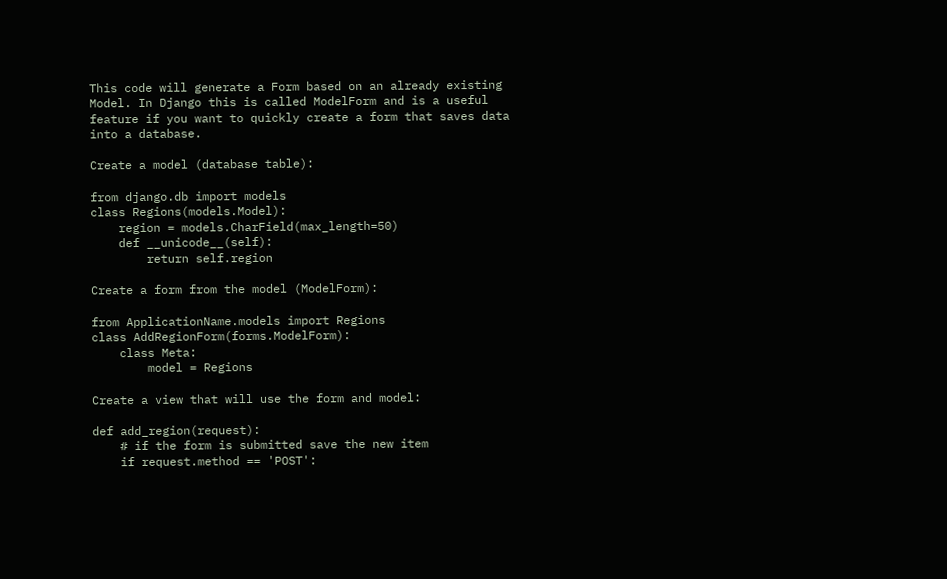This code will generate a Form based on an already existing Model. In Django this is called ModelForm and is a useful feature if you want to quickly create a form that saves data into a database.

Create a model (database table):

from django.db import models
class Regions(models.Model):
    region = models.CharField(max_length=50)
    def __unicode__(self):
        return self.region

Create a form from the model (ModelForm):

from ApplicationName.models import Regions
class AddRegionForm(forms.ModelForm):
    class Meta:
        model = Regions

Create a view that will use the form and model:

def add_region(request):
    # if the form is submitted save the new item
    if request.method == 'POST':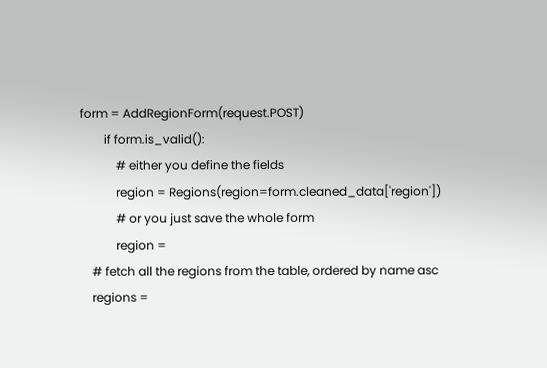form = AddRegionForm(request.POST)
        if form.is_valid():
            # either you define the fields
            region = Regions(region=form.cleaned_data['region'])
            # or you just save the whole form
            region =
    # fetch all the regions from the table, ordered by name asc
    regions =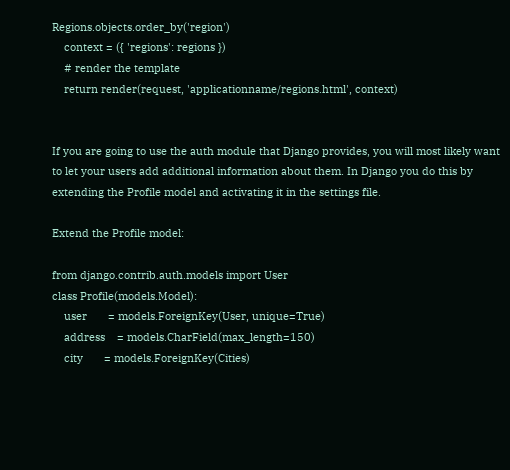Regions.objects.order_by('region')
    context = ({ 'regions': regions })
    # render the template
    return render(request, 'applicationname/regions.html', context)


If you are going to use the auth module that Django provides, you will most likely want to let your users add additional information about them. In Django you do this by extending the Profile model and activating it in the settings file.

Extend the Profile model:

from django.contrib.auth.models import User
class Profile(models.Model):
    user       = models.ForeignKey(User, unique=True)
    address    = models.CharField(max_length=150)
    city       = models.ForeignKey(Cities)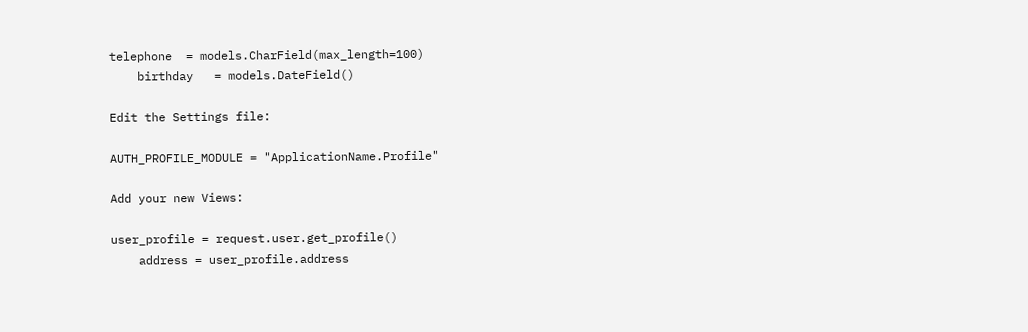telephone  = models.CharField(max_length=100)
    birthday   = models.DateField()

Edit the Settings file:

AUTH_PROFILE_MODULE = "ApplicationName.Profile"

Add your new Views:

user_profile = request.user.get_profile()
    address = user_profile.address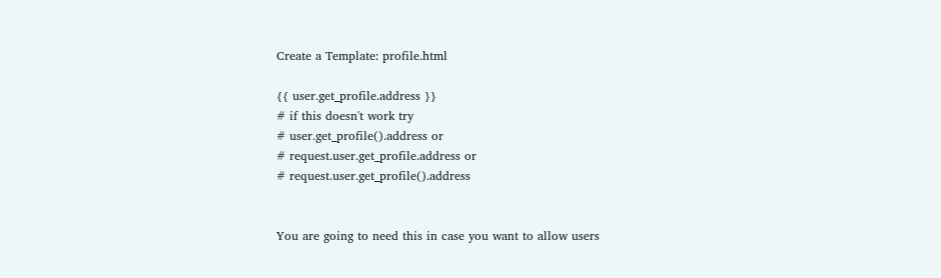Create a Template: profile.html

{{ user.get_profile.address }}
# if this doesn't work try
# user.get_profile().address or
# request.user.get_profile.address or
# request.user.get_profile().address


You are going to need this in case you want to allow users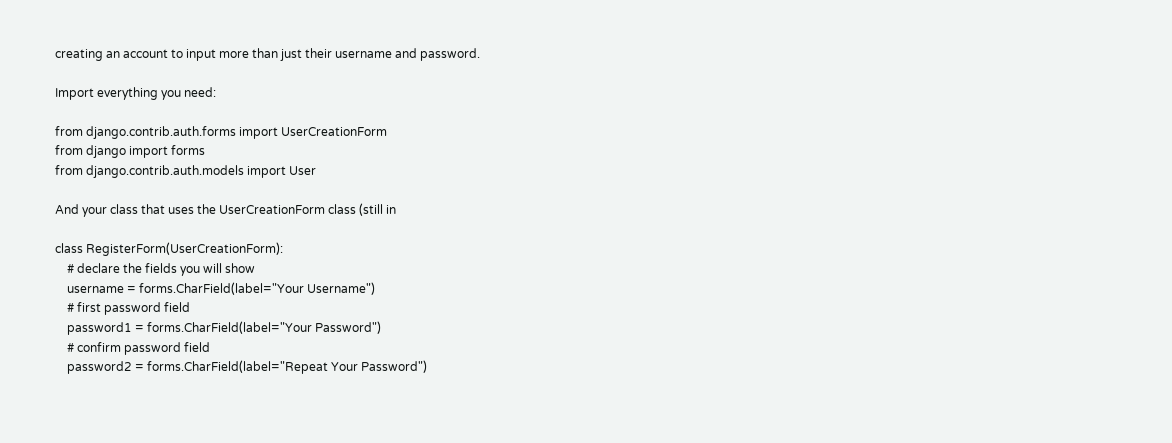creating an account to input more than just their username and password.

Import everything you need:

from django.contrib.auth.forms import UserCreationForm
from django import forms
from django.contrib.auth.models import User

And your class that uses the UserCreationForm class (still in

class RegisterForm(UserCreationForm):
    # declare the fields you will show
    username = forms.CharField(label="Your Username")
    # first password field
    password1 = forms.CharField(label="Your Password")
    # confirm password field
    password2 = forms.CharField(label="Repeat Your Password")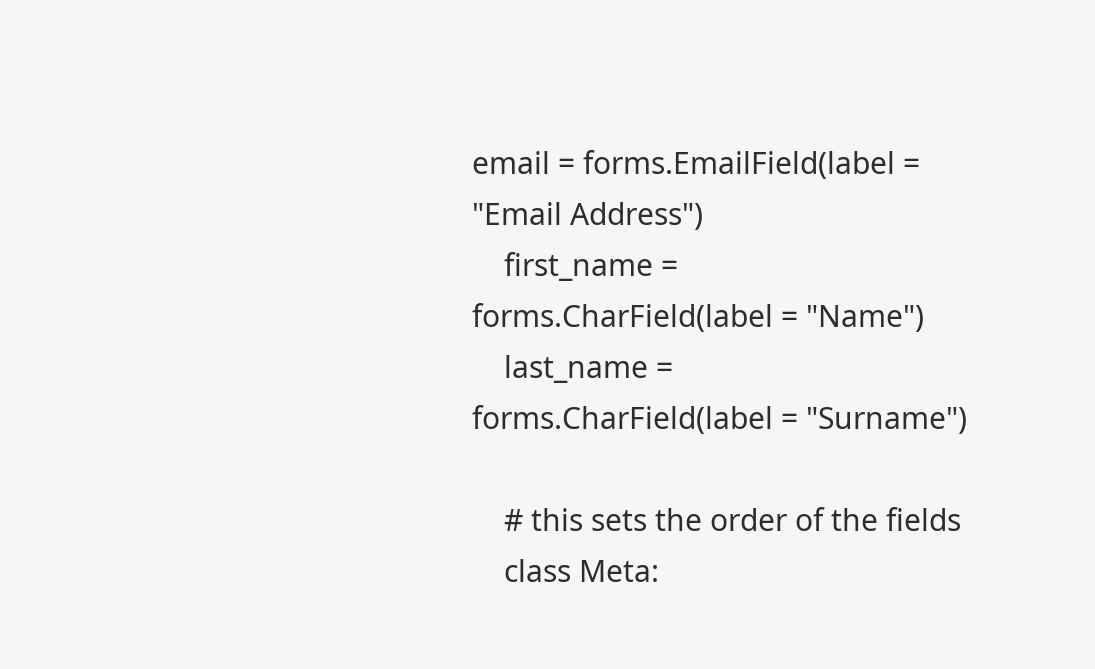email = forms.EmailField(label = "Email Address")
    first_name = forms.CharField(label = "Name")
    last_name = forms.CharField(label = "Surname")

    # this sets the order of the fields
    class Meta: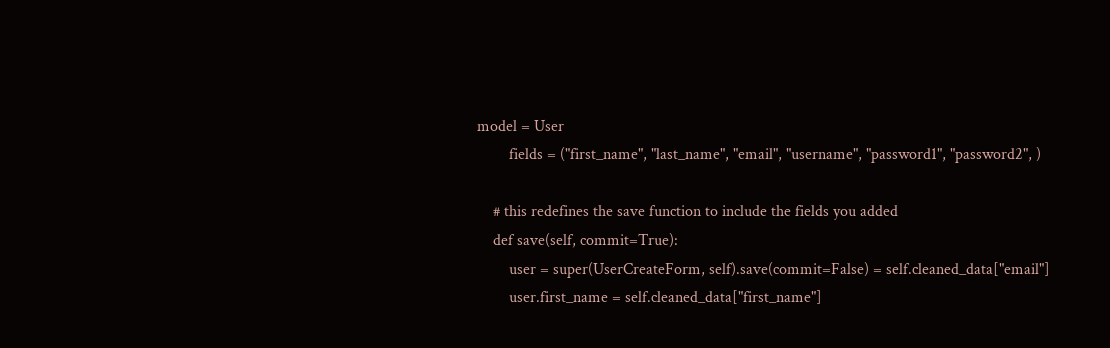model = User
        fields = ("first_name", "last_name", "email", "username", "password1", "password2", )

    # this redefines the save function to include the fields you added
    def save(self, commit=True):
        user = super(UserCreateForm, self).save(commit=False) = self.cleaned_data["email"]
        user.first_name = self.cleaned_data["first_name"]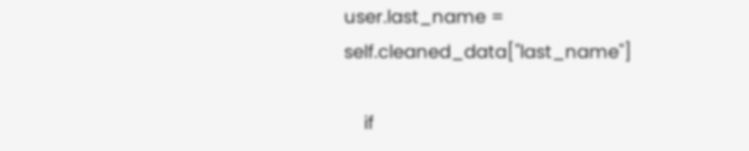user.last_name = self.cleaned_data["last_name"]

    if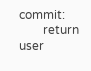commit:
        return user